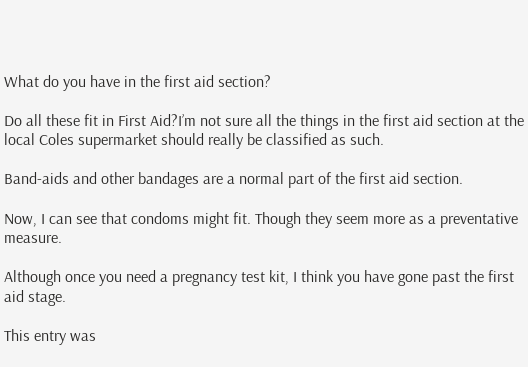What do you have in the first aid section?

Do all these fit in First Aid?I’m not sure all the things in the first aid section at the local Coles supermarket should really be classified as such.

Band-aids and other bandages are a normal part of the first aid section.

Now, I can see that condoms might fit. Though they seem more as a preventative measure.

Although once you need a pregnancy test kit, I think you have gone past the first aid stage.

This entry was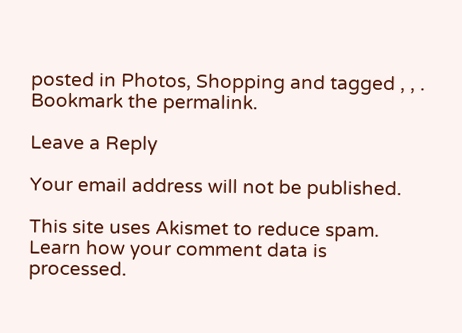posted in Photos, Shopping and tagged , , . Bookmark the permalink.

Leave a Reply

Your email address will not be published.

This site uses Akismet to reduce spam. Learn how your comment data is processed.